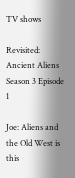TV shows

Revisited: Ancient Aliens Season 3 Episode 1

Joe: Aliens and the Old West is this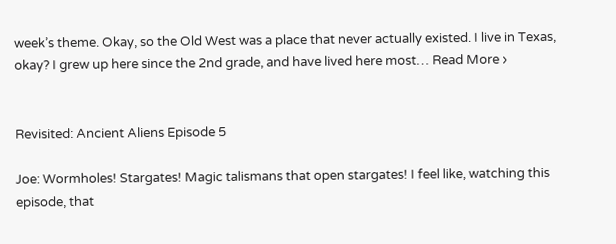week’s theme. Okay, so the Old West was a place that never actually existed. I live in Texas, okay? I grew up here since the 2nd grade, and have lived here most… Read More ›


Revisited: Ancient Aliens Episode 5

Joe: Wormholes! Stargates! Magic talismans that open stargates! I feel like, watching this episode, that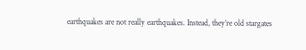earthquakes are not really earthquakes. Instead, they’re old stargates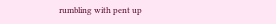rumbling with pent up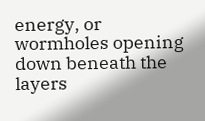energy, or wormholes opening down beneath the layers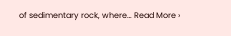of sedimentary rock, where… Read More ›